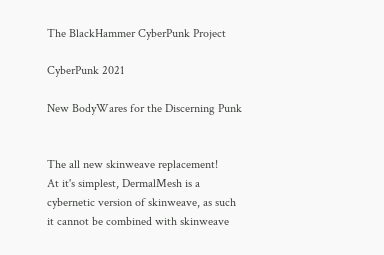The BlackHammer CyberPunk Project

CyberPunk 2021

New BodyWares for the Discerning Punk


The all new skinweave replacement!
At it's simplest, DermalMesh is a cybernetic version of skinweave, as such it cannot be combined with skinweave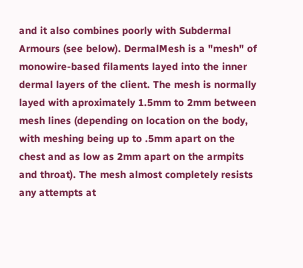and it also combines poorly with Subdermal Armours (see below). DermalMesh is a "mesh" of monowire-based filaments layed into the inner dermal layers of the client. The mesh is normally layed with aproximately 1.5mm to 2mm between mesh lines (depending on location on the body, with meshing being up to .5mm apart on the chest and as low as 2mm apart on the armpits and throat). The mesh almost completely resists any attempts at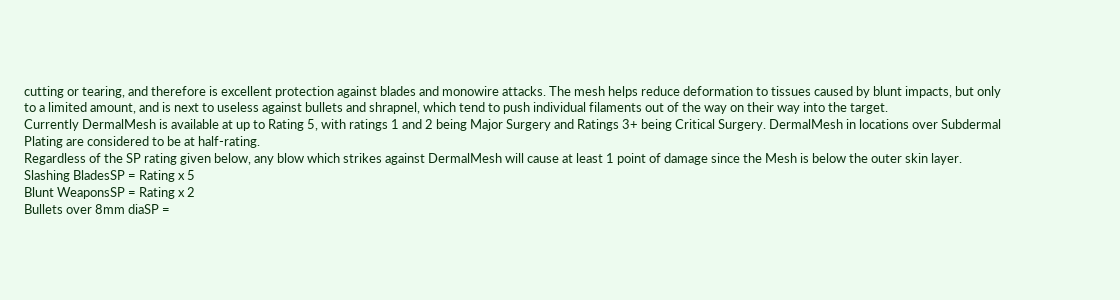cutting or tearing, and therefore is excellent protection against blades and monowire attacks. The mesh helps reduce deformation to tissues caused by blunt impacts, but only to a limited amount, and is next to useless against bullets and shrapnel, which tend to push individual filaments out of the way on their way into the target.
Currently DermalMesh is available at up to Rating 5, with ratings 1 and 2 being Major Surgery and Ratings 3+ being Critical Surgery. DermalMesh in locations over Subdermal Plating are considered to be at half-rating.
Regardless of the SP rating given below, any blow which strikes against DermalMesh will cause at least 1 point of damage since the Mesh is below the outer skin layer.
Slashing BladesSP = Rating x 5
Blunt WeaponsSP = Rating x 2
Bullets over 8mm diaSP =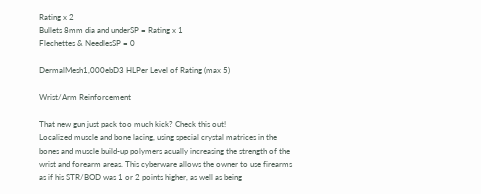Rating x 2
Bullets 8mm dia and underSP = Rating x 1
Flechettes & NeedlesSP = 0

DermalMesh1,000ebD3 HLPer Level of Rating (max 5)

Wrist/Arm Reinforcement

That new gun just pack too much kick? Check this out!
Localized muscle and bone lacing, using special crystal matrices in the bones and muscle build-up polymers acually increasing the strength of the wrist and forearm areas. This cyberware allows the owner to use firearms as if his STR/BOD was 1 or 2 points higher, as well as being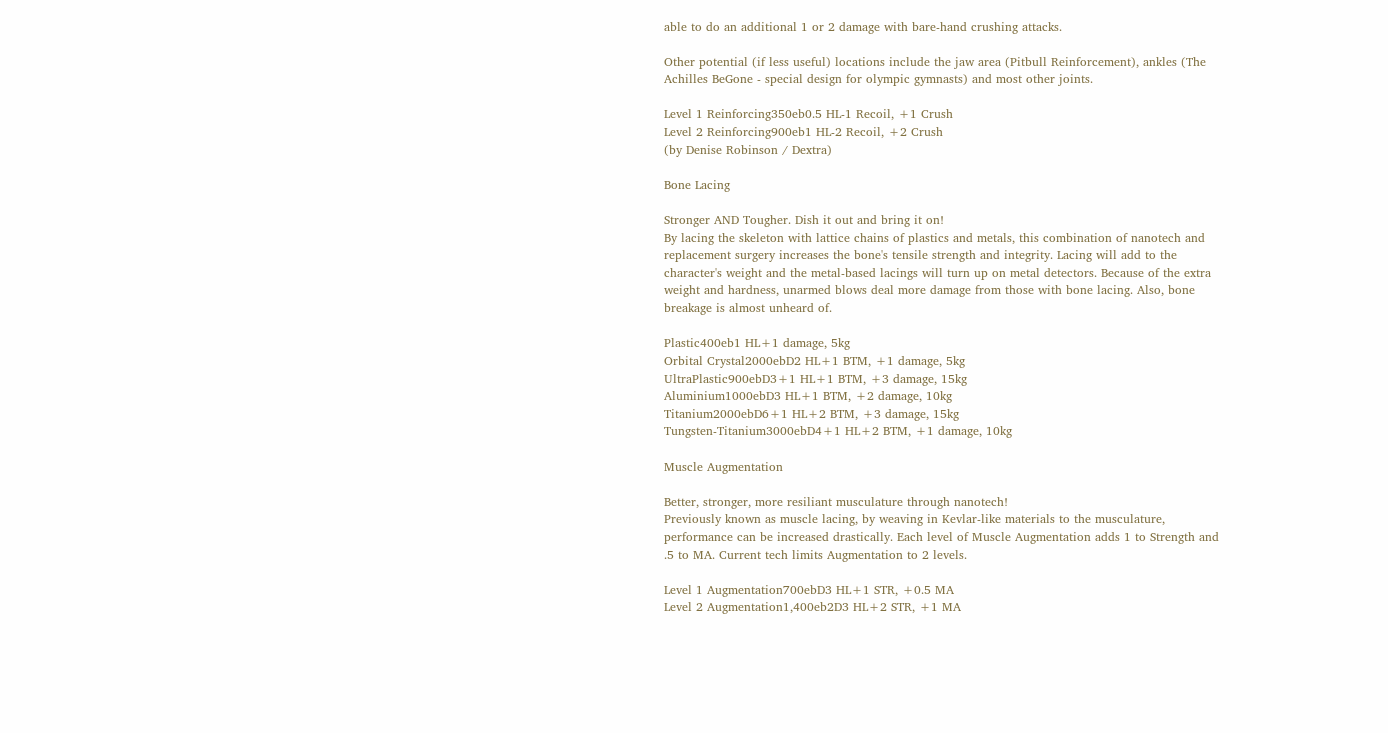able to do an additional 1 or 2 damage with bare-hand crushing attacks.

Other potential (if less useful) locations include the jaw area (Pitbull Reinforcement), ankles (The Achilles BeGone - special design for olympic gymnasts) and most other joints.

Level 1 Reinforcing350eb0.5 HL-1 Recoil, +1 Crush
Level 2 Reinforcing900eb1 HL-2 Recoil, +2 Crush
(by Denise Robinson / Dextra)

Bone Lacing

Stronger AND Tougher. Dish it out and bring it on!
By lacing the skeleton with lattice chains of plastics and metals, this combination of nanotech and replacement surgery increases the bone's tensile strength and integrity. Lacing will add to the character's weight and the metal-based lacings will turn up on metal detectors. Because of the extra weight and hardness, unarmed blows deal more damage from those with bone lacing. Also, bone breakage is almost unheard of.

Plastic400eb1 HL+1 damage, 5kg
Orbital Crystal2000ebD2 HL+1 BTM, +1 damage, 5kg
UltraPlastic900ebD3+1 HL+1 BTM, +3 damage, 15kg
Aluminium1000ebD3 HL+1 BTM, +2 damage, 10kg
Titanium2000ebD6+1 HL+2 BTM, +3 damage, 15kg
Tungsten-Titanium3000ebD4+1 HL+2 BTM, +1 damage, 10kg

Muscle Augmentation

Better, stronger, more resiliant musculature through nanotech!
Previously known as muscle lacing, by weaving in Kevlar-like materials to the musculature, performance can be increased drastically. Each level of Muscle Augmentation adds 1 to Strength and .5 to MA. Current tech limits Augmentation to 2 levels.

Level 1 Augmentation700ebD3 HL+1 STR, +0.5 MA
Level 2 Augmentation1,400eb2D3 HL+2 STR, +1 MA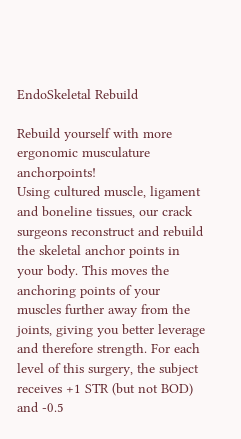EndoSkeletal Rebuild

Rebuild yourself with more ergonomic musculature anchorpoints!
Using cultured muscle, ligament and boneline tissues, our crack surgeons reconstruct and rebuild the skeletal anchor points in your body. This moves the anchoring points of your muscles further away from the joints, giving you better leverage and therefore strength. For each level of this surgery, the subject receives +1 STR (but not BOD) and -0.5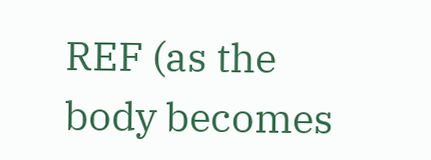REF (as the body becomes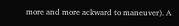more and more ackward to maneuver). A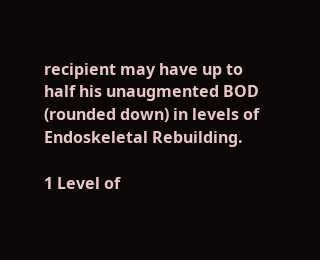recipient may have up to half his unaugmented BOD (rounded down) in levels of Endoskeletal Rebuilding.

1 Level of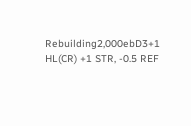Rebuilding2,000ebD3+1 HL(CR) +1 STR, -0.5 REF